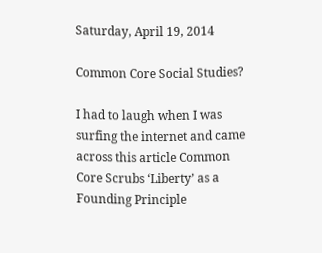Saturday, April 19, 2014

Common Core Social Studies?

I had to laugh when I was surfing the internet and came across this article Common Core Scrubs ‘Liberty’ as a Founding Principle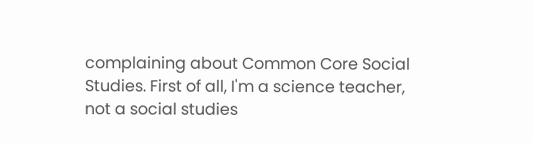complaining about Common Core Social Studies. First of all, I'm a science teacher, not a social studies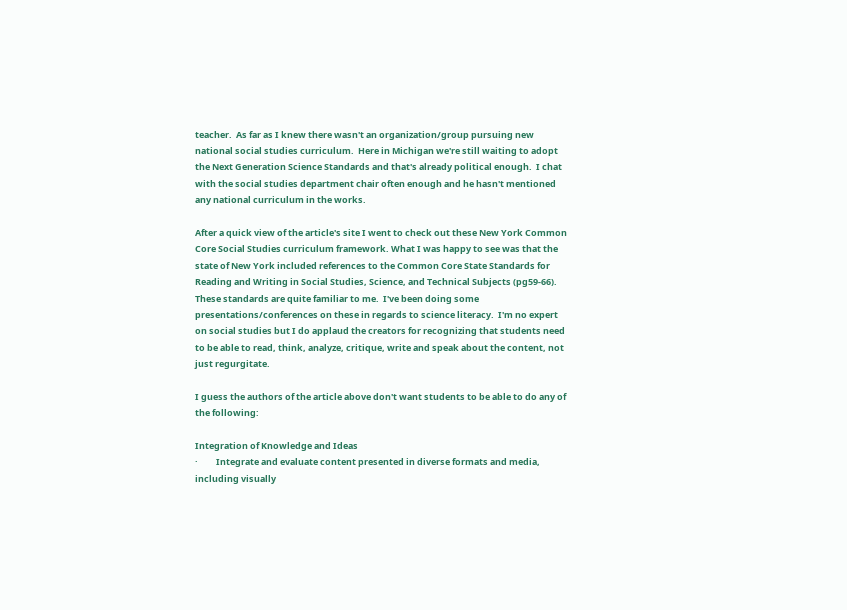teacher.  As far as I knew there wasn't an organization/group pursuing new national social studies curriculum.  Here in Michigan we're still waiting to adopt the Next Generation Science Standards and that's already political enough.  I chat with the social studies department chair often enough and he hasn't mentioned any national curriculum in the works.

After a quick view of the article's site I went to check out these New York Common Core Social Studies curriculum framework. What I was happy to see was that the state of New York included references to the Common Core State Standards for Reading and Writing in Social Studies, Science, and Technical Subjects (pg59-66).  These standards are quite familiar to me.  I've been doing some presentations/conferences on these in regards to science literacy.  I'm no expert on social studies but I do applaud the creators for recognizing that students need to be able to read, think, analyze, critique, write and speak about the content, not just regurgitate.

I guess the authors of the article above don't want students to be able to do any of the following:

Integration of Knowledge and Ideas
·         Integrate and evaluate content presented in diverse formats and media, including visually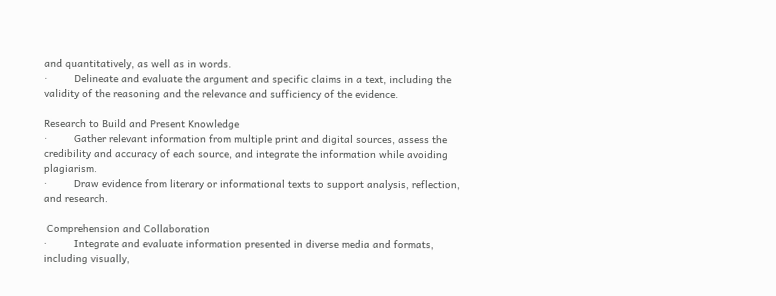and quantitatively, as well as in words.
·         Delineate and evaluate the argument and specific claims in a text, including the validity of the reasoning and the relevance and sufficiency of the evidence.

Research to Build and Present Knowledge
·         Gather relevant information from multiple print and digital sources, assess the credibility and accuracy of each source, and integrate the information while avoiding plagiarism.
·         Draw evidence from literary or informational texts to support analysis, reflection, and research.

 Comprehension and Collaboration
·         Integrate and evaluate information presented in diverse media and formats, including visually,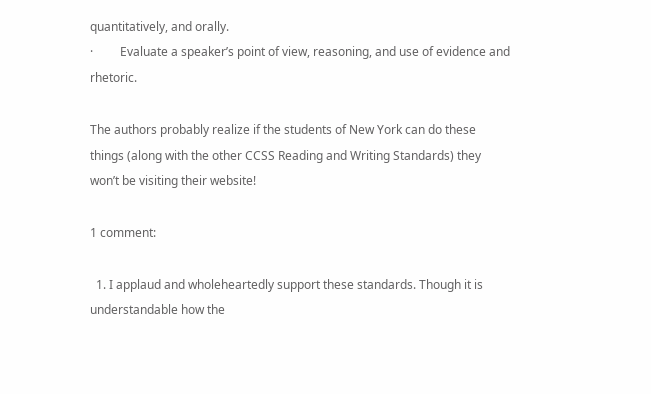quantitatively, and orally.
·         Evaluate a speaker’s point of view, reasoning, and use of evidence and rhetoric.

The authors probably realize if the students of New York can do these things (along with the other CCSS Reading and Writing Standards) they won’t be visiting their website!

1 comment:

  1. I applaud and wholeheartedly support these standards. Though it is understandable how the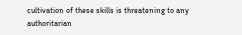cultivation of these skills is threatening to any authoritarian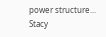power structure... Stacy